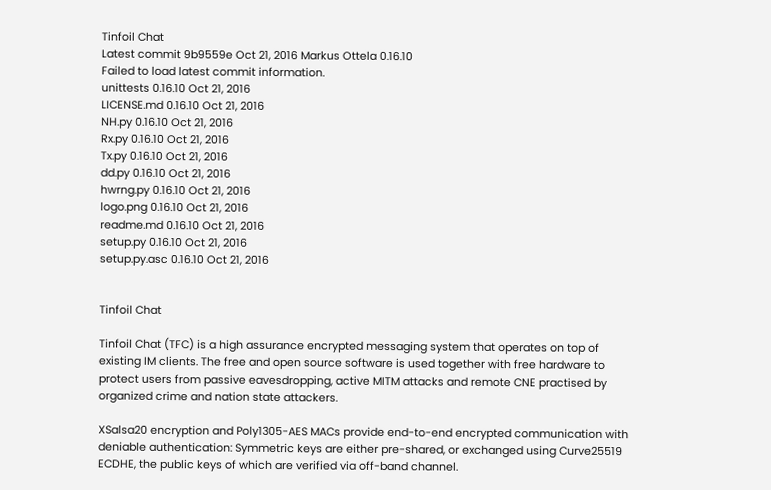Tinfoil Chat
Latest commit 9b9559e Oct 21, 2016 Markus Ottela 0.16.10
Failed to load latest commit information.
unittests 0.16.10 Oct 21, 2016
LICENSE.md 0.16.10 Oct 21, 2016
NH.py 0.16.10 Oct 21, 2016
Rx.py 0.16.10 Oct 21, 2016
Tx.py 0.16.10 Oct 21, 2016
dd.py 0.16.10 Oct 21, 2016
hwrng.py 0.16.10 Oct 21, 2016
logo.png 0.16.10 Oct 21, 2016
readme.md 0.16.10 Oct 21, 2016
setup.py 0.16.10 Oct 21, 2016
setup.py.asc 0.16.10 Oct 21, 2016


Tinfoil Chat

Tinfoil Chat (TFC) is a high assurance encrypted messaging system that operates on top of existing IM clients. The free and open source software is used together with free hardware to protect users from passive eavesdropping, active MITM attacks and remote CNE practised by organized crime and nation state attackers.

XSalsa20 encryption and Poly1305-AES MACs provide end-to-end encrypted communication with deniable authentication: Symmetric keys are either pre-shared, or exchanged using Curve25519 ECDHE, the public keys of which are verified via off-band channel.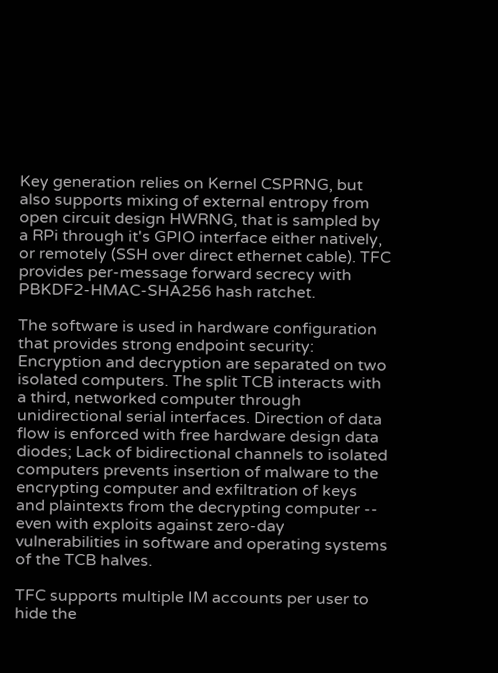Key generation relies on Kernel CSPRNG, but also supports mixing of external entropy from open circuit design HWRNG, that is sampled by a RPi through it's GPIO interface either natively, or remotely (SSH over direct ethernet cable). TFC provides per-message forward secrecy with PBKDF2-HMAC-SHA256 hash ratchet.

The software is used in hardware configuration that provides strong endpoint security: Encryption and decryption are separated on two isolated computers. The split TCB interacts with a third, networked computer through unidirectional serial interfaces. Direction of data flow is enforced with free hardware design data diodes; Lack of bidirectional channels to isolated computers prevents insertion of malware to the encrypting computer and exfiltration of keys and plaintexts from the decrypting computer -- even with exploits against zero-day vulnerabilities in software and operating systems of the TCB halves.

TFC supports multiple IM accounts per user to hide the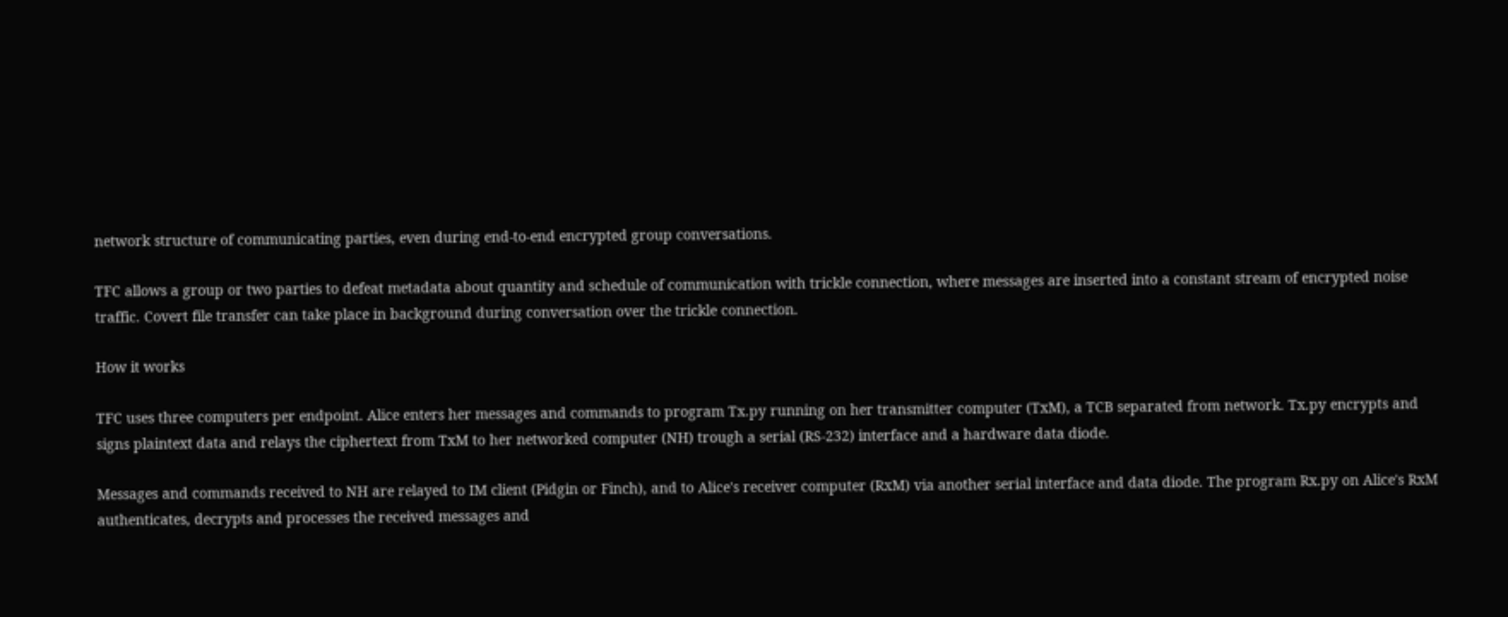network structure of communicating parties, even during end-to-end encrypted group conversations.

TFC allows a group or two parties to defeat metadata about quantity and schedule of communication with trickle connection, where messages are inserted into a constant stream of encrypted noise traffic. Covert file transfer can take place in background during conversation over the trickle connection.

How it works

TFC uses three computers per endpoint. Alice enters her messages and commands to program Tx.py running on her transmitter computer (TxM), a TCB separated from network. Tx.py encrypts and signs plaintext data and relays the ciphertext from TxM to her networked computer (NH) trough a serial (RS-232) interface and a hardware data diode.

Messages and commands received to NH are relayed to IM client (Pidgin or Finch), and to Alice's receiver computer (RxM) via another serial interface and data diode. The program Rx.py on Alice's RxM authenticates, decrypts and processes the received messages and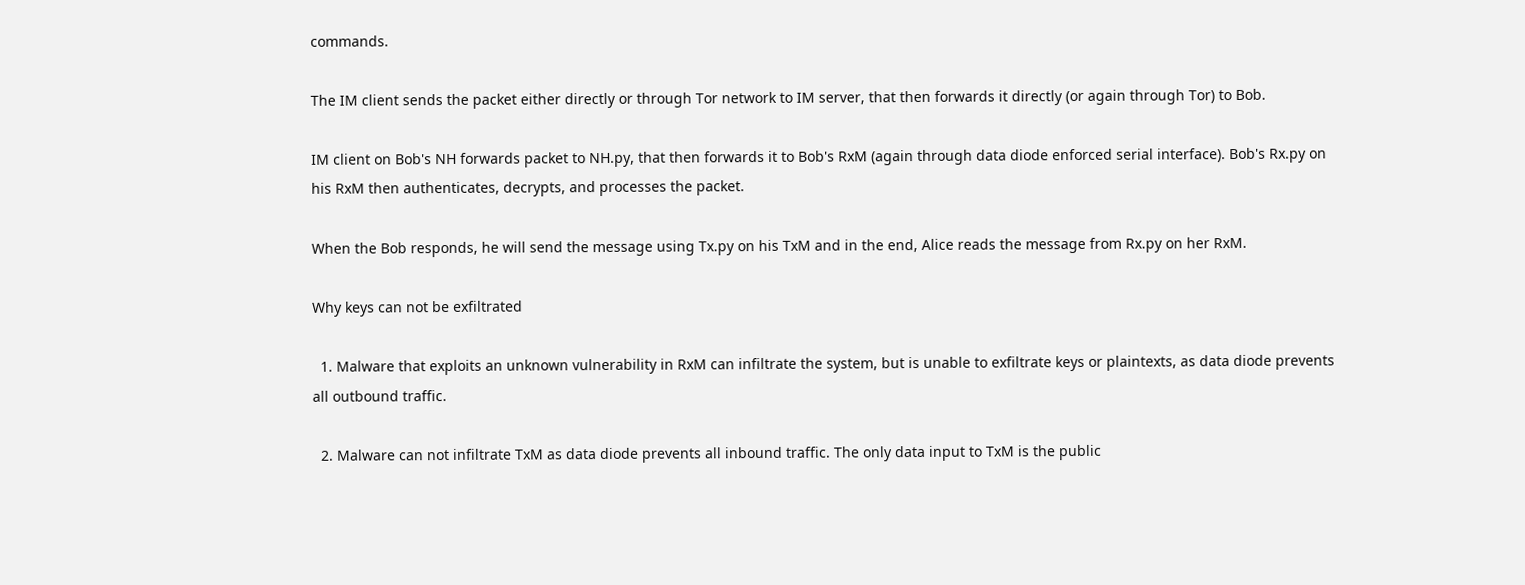commands.

The IM client sends the packet either directly or through Tor network to IM server, that then forwards it directly (or again through Tor) to Bob.

IM client on Bob's NH forwards packet to NH.py, that then forwards it to Bob's RxM (again through data diode enforced serial interface). Bob's Rx.py on his RxM then authenticates, decrypts, and processes the packet.

When the Bob responds, he will send the message using Tx.py on his TxM and in the end, Alice reads the message from Rx.py on her RxM.

Why keys can not be exfiltrated

  1. Malware that exploits an unknown vulnerability in RxM can infiltrate the system, but is unable to exfiltrate keys or plaintexts, as data diode prevents all outbound traffic.

  2. Malware can not infiltrate TxM as data diode prevents all inbound traffic. The only data input to TxM is the public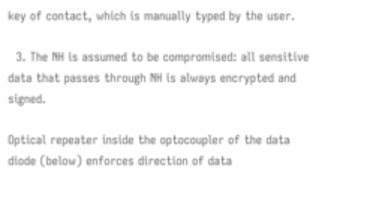key of contact, which is manually typed by the user.

  3. The NH is assumed to be compromised: all sensitive data that passes through NH is always encrypted and signed.

Optical repeater inside the optocoupler of the data diode (below) enforces direction of data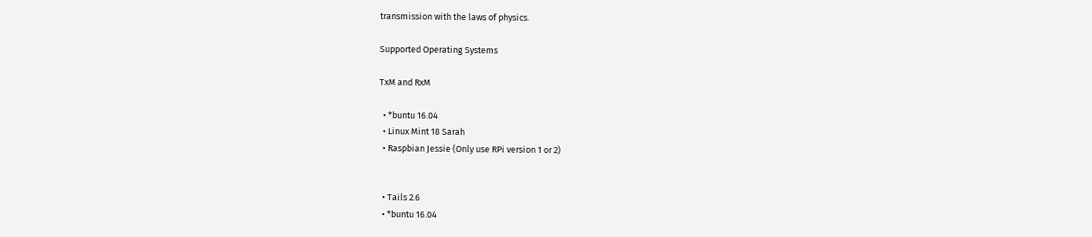transmission with the laws of physics.

Supported Operating Systems

TxM and RxM

  • *buntu 16.04
  • Linux Mint 18 Sarah
  • Raspbian Jessie (Only use RPi version 1 or 2)


  • Tails 2.6
  • *buntu 16.04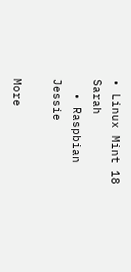• Linux Mint 18 Sarah
  • Raspbian Jessie

More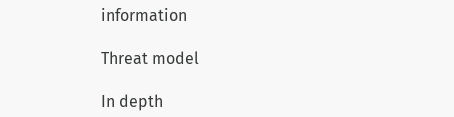information

Threat model

In depth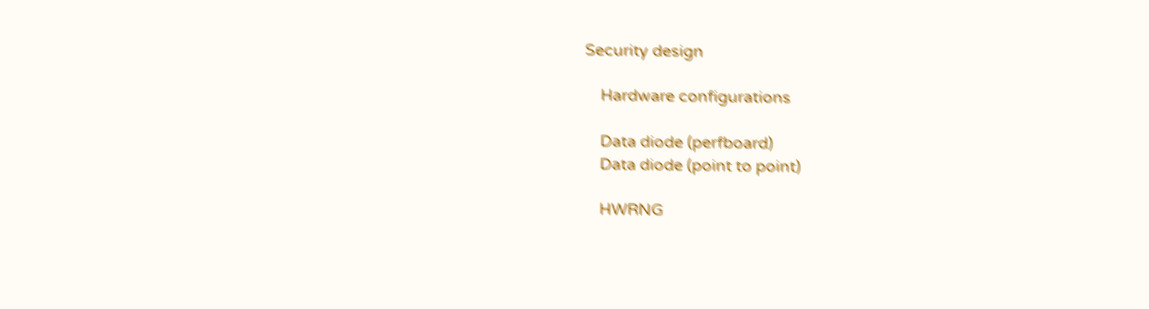Security design

    Hardware configurations

    Data diode (perfboard)
    Data diode (point to point)

    HWRNG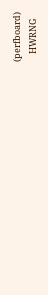(perfboard)
    HWRNG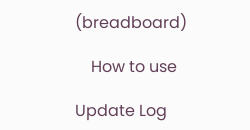(breadboard)

    How to use

Update Log